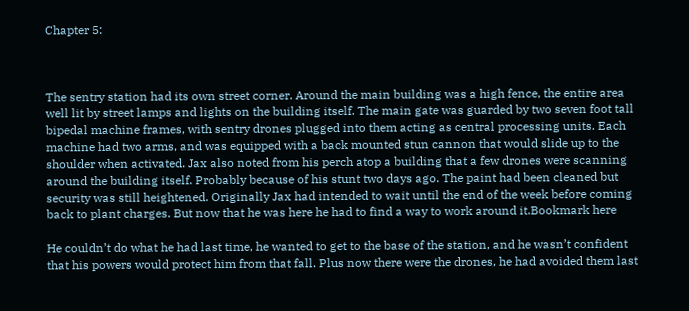Chapter 5:



The sentry station had its own street corner. Around the main building was a high fence, the entire area well lit by street lamps and lights on the building itself. The main gate was guarded by two seven foot tall bipedal machine frames, with sentry drones plugged into them acting as central processing units. Each machine had two arms, and was equipped with a back mounted stun cannon that would slide up to the shoulder when activated. Jax also noted from his perch atop a building that a few drones were scanning around the building itself. Probably because of his stunt two days ago. The paint had been cleaned but security was still heightened. Originally Jax had intended to wait until the end of the week before coming back to plant charges. But now that he was here he had to find a way to work around it.Bookmark here

He couldn’t do what he had last time, he wanted to get to the base of the station, and he wasn’t confident that his powers would protect him from that fall. Plus now there were the drones, he had avoided them last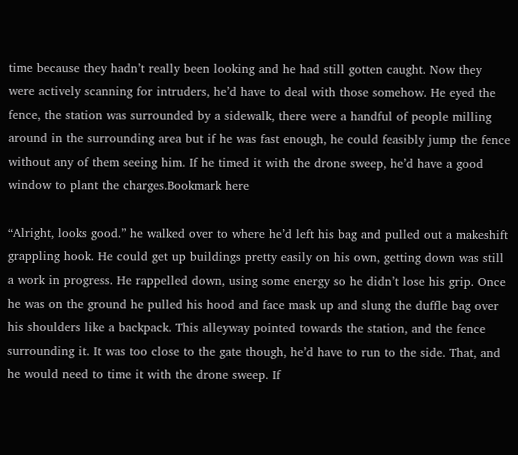time because they hadn’t really been looking and he had still gotten caught. Now they were actively scanning for intruders, he’d have to deal with those somehow. He eyed the fence, the station was surrounded by a sidewalk, there were a handful of people milling around in the surrounding area but if he was fast enough, he could feasibly jump the fence without any of them seeing him. If he timed it with the drone sweep, he’d have a good window to plant the charges.Bookmark here

“Alright, looks good.” he walked over to where he’d left his bag and pulled out a makeshift grappling hook. He could get up buildings pretty easily on his own, getting down was still a work in progress. He rappelled down, using some energy so he didn’t lose his grip. Once he was on the ground he pulled his hood and face mask up and slung the duffle bag over his shoulders like a backpack. This alleyway pointed towards the station, and the fence surrounding it. It was too close to the gate though, he’d have to run to the side. That, and he would need to time it with the drone sweep. If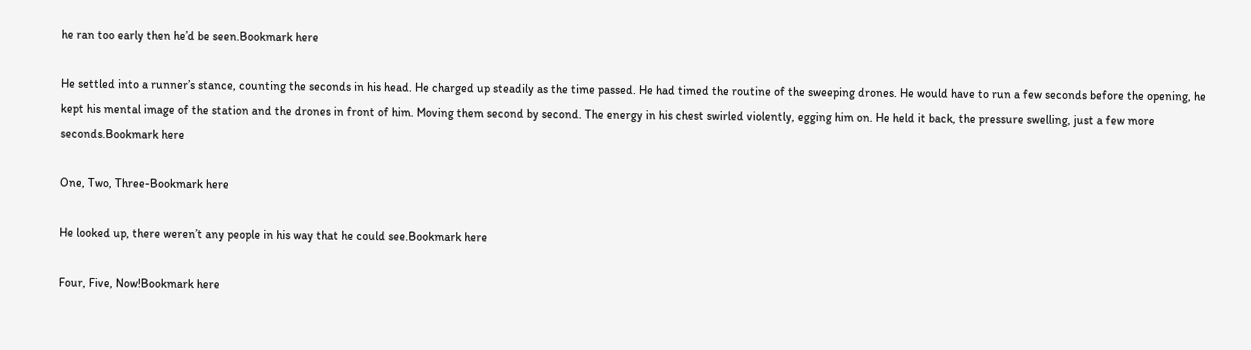he ran too early then he’d be seen.Bookmark here

He settled into a runner’s stance, counting the seconds in his head. He charged up steadily as the time passed. He had timed the routine of the sweeping drones. He would have to run a few seconds before the opening, he kept his mental image of the station and the drones in front of him. Moving them second by second. The energy in his chest swirled violently, egging him on. He held it back, the pressure swelling, just a few more seconds.Bookmark here

One, Two, Three-Bookmark here

He looked up, there weren’t any people in his way that he could see.Bookmark here

Four, Five, Now!Bookmark here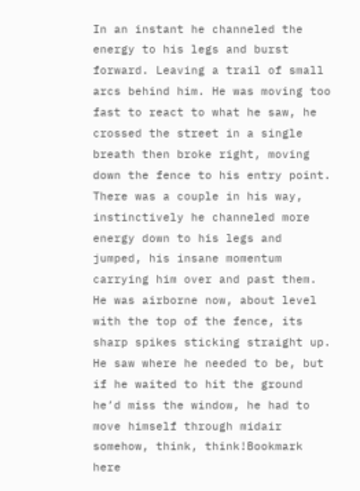In an instant he channeled the energy to his legs and burst forward. Leaving a trail of small arcs behind him. He was moving too fast to react to what he saw, he crossed the street in a single breath then broke right, moving down the fence to his entry point. There was a couple in his way, instinctively he channeled more energy down to his legs and jumped, his insane momentum carrying him over and past them. He was airborne now, about level with the top of the fence, its sharp spikes sticking straight up. He saw where he needed to be, but if he waited to hit the ground he’d miss the window, he had to move himself through midair somehow, think, think!Bookmark here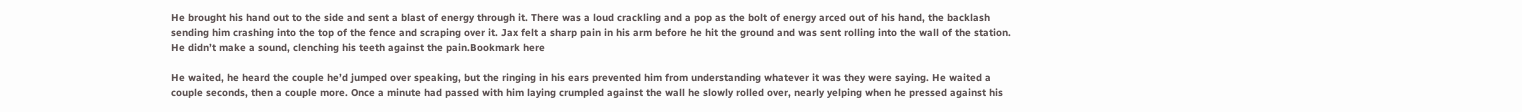He brought his hand out to the side and sent a blast of energy through it. There was a loud crackling and a pop as the bolt of energy arced out of his hand, the backlash sending him crashing into the top of the fence and scraping over it. Jax felt a sharp pain in his arm before he hit the ground and was sent rolling into the wall of the station. He didn’t make a sound, clenching his teeth against the pain.Bookmark here

He waited, he heard the couple he’d jumped over speaking, but the ringing in his ears prevented him from understanding whatever it was they were saying. He waited a couple seconds, then a couple more. Once a minute had passed with him laying crumpled against the wall he slowly rolled over, nearly yelping when he pressed against his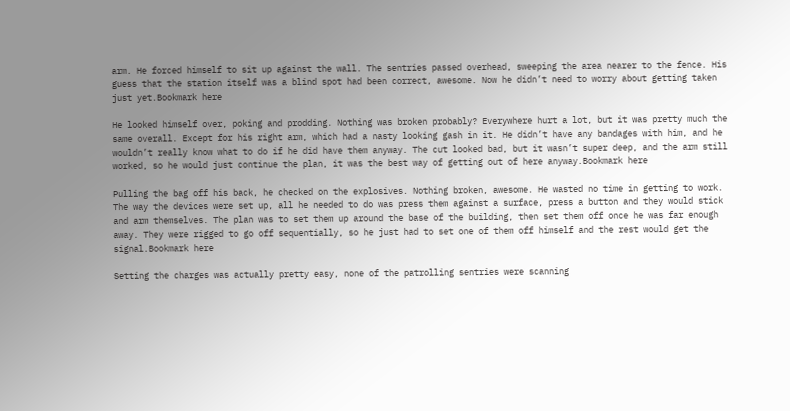arm. He forced himself to sit up against the wall. The sentries passed overhead, sweeping the area nearer to the fence. His guess that the station itself was a blind spot had been correct, awesome. Now he didn’t need to worry about getting taken just yet.Bookmark here

He looked himself over, poking and prodding. Nothing was broken probably? Everywhere hurt a lot, but it was pretty much the same overall. Except for his right arm, which had a nasty looking gash in it. He didn’t have any bandages with him, and he wouldn’t really know what to do if he did have them anyway. The cut looked bad, but it wasn’t super deep, and the arm still worked, so he would just continue the plan, it was the best way of getting out of here anyway.Bookmark here

Pulling the bag off his back, he checked on the explosives. Nothing broken, awesome. He wasted no time in getting to work. The way the devices were set up, all he needed to do was press them against a surface, press a button and they would stick and arm themselves. The plan was to set them up around the base of the building, then set them off once he was far enough away. They were rigged to go off sequentially, so he just had to set one of them off himself and the rest would get the signal.Bookmark here

Setting the charges was actually pretty easy, none of the patrolling sentries were scanning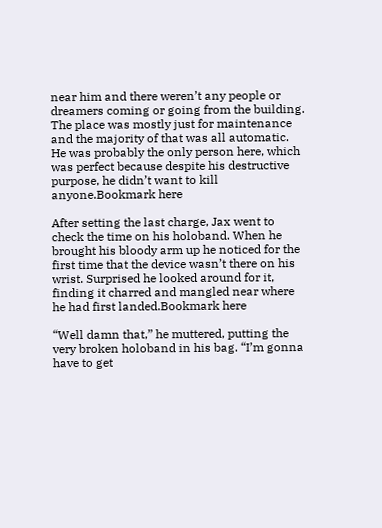near him and there weren’t any people or dreamers coming or going from the building. The place was mostly just for maintenance and the majority of that was all automatic. He was probably the only person here, which was perfect because despite his destructive purpose, he didn’t want to kill anyone.Bookmark here

After setting the last charge, Jax went to check the time on his holoband. When he brought his bloody arm up he noticed for the first time that the device wasn’t there on his wrist. Surprised he looked around for it, finding it charred and mangled near where he had first landed.Bookmark here

“Well damn that,” he muttered, putting the very broken holoband in his bag. “I’m gonna have to get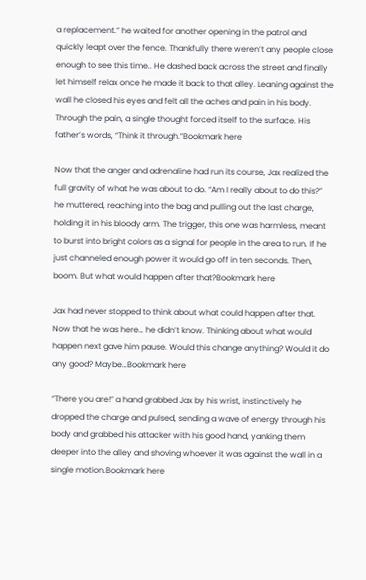a replacement.” he waited for another opening in the patrol and quickly leapt over the fence. Thankfully there weren’t any people close enough to see this time.. He dashed back across the street and finally let himself relax once he made it back to that alley. Leaning against the wall he closed his eyes and felt all the aches and pain in his body. Through the pain, a single thought forced itself to the surface. His father’s words, “Think it through.”Bookmark here

Now that the anger and adrenaline had run its course, Jax realized the full gravity of what he was about to do. “Am I really about to do this?” he muttered, reaching into the bag and pulling out the last charge, holding it in his bloody arm. The trigger, this one was harmless, meant to burst into bright colors as a signal for people in the area to run. If he just channeled enough power it would go off in ten seconds. Then, boom. But what would happen after that?Bookmark here

Jax had never stopped to think about what could happen after that. Now that he was here… he didn’t know. Thinking about what would happen next gave him pause. Would this change anything? Would it do any good? Maybe…Bookmark here

“There you are!” a hand grabbed Jax by his wrist, instinctively he dropped the charge and pulsed, sending a wave of energy through his body and grabbed his attacker with his good hand, yanking them deeper into the alley and shoving whoever it was against the wall in a single motion.Bookmark here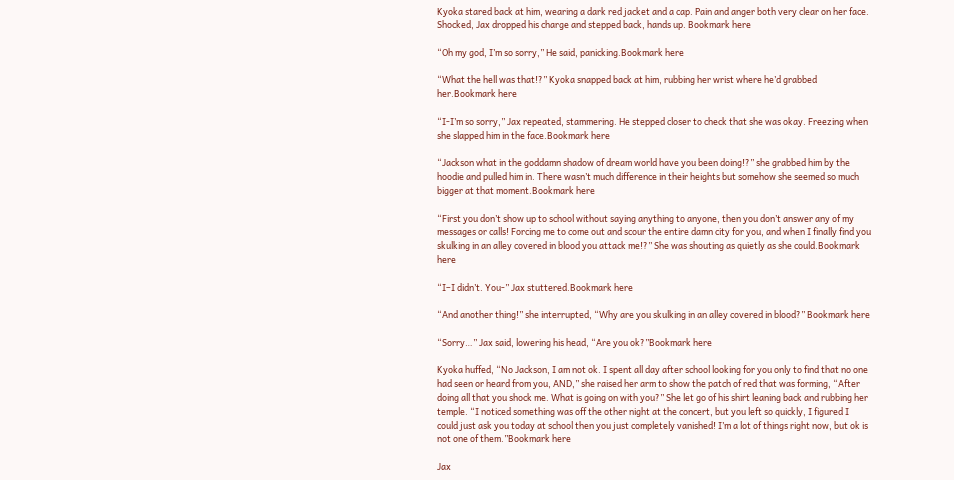Kyoka stared back at him, wearing a dark red jacket and a cap. Pain and anger both very clear on her face. Shocked, Jax dropped his charge and stepped back, hands up. Bookmark here

“Oh my god, I’m so sorry,” He said, panicking.Bookmark here

“What the hell was that!?” Kyoka snapped back at him, rubbing her wrist where he’d grabbed her.Bookmark here

“I-I’m so sorry,” Jax repeated, stammering. He stepped closer to check that she was okay. Freezing when she slapped him in the face.Bookmark here

“Jackson what in the goddamn shadow of dream world have you been doing!?” she grabbed him by the hoodie and pulled him in. There wasn’t much difference in their heights but somehow she seemed so much bigger at that moment.Bookmark here

“First you don’t show up to school without saying anything to anyone, then you don’t answer any of my messages or calls! Forcing me to come out and scour the entire damn city for you, and when I finally find you skulking in an alley covered in blood you attack me!?” She was shouting as quietly as she could.Bookmark here

“I–I didn’t. You-” Jax stuttered.Bookmark here

“And another thing!” she interrupted, “Why are you skulking in an alley covered in blood?” Bookmark here

“Sorry…” Jax said, lowering his head, “Are you ok?”Bookmark here

Kyoka huffed, “No Jackson, I am not ok. I spent all day after school looking for you only to find that no one had seen or heard from you, AND,” she raised her arm to show the patch of red that was forming, “After doing all that you shock me. What is going on with you?” She let go of his shirt leaning back and rubbing her temple. “I noticed something was off the other night at the concert, but you left so quickly, I figured I could just ask you today at school then you just completely vanished! I’m a lot of things right now, but ok is not one of them.”Bookmark here

Jax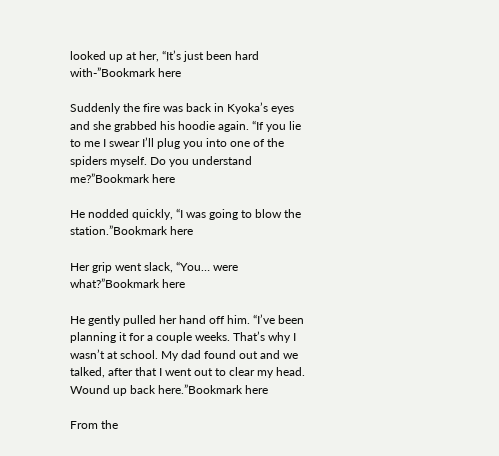looked up at her, “It’s just been hard with-”Bookmark here

Suddenly the fire was back in Kyoka’s eyes and she grabbed his hoodie again. “If you lie to me I swear I’ll plug you into one of the spiders myself. Do you understand me?”Bookmark here

He nodded quickly, “I was going to blow the station.”Bookmark here

Her grip went slack, “You… were what?”Bookmark here

He gently pulled her hand off him. “I’ve been planning it for a couple weeks. That’s why I wasn’t at school. My dad found out and we talked, after that I went out to clear my head. Wound up back here.”Bookmark here

From the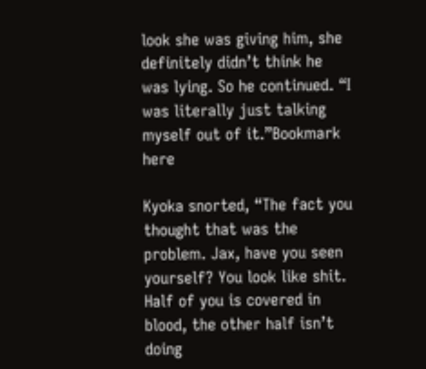look she was giving him, she definitely didn’t think he was lying. So he continued. “I was literally just talking myself out of it.”Bookmark here

Kyoka snorted, “The fact you thought that was the problem. Jax, have you seen yourself? You look like shit. Half of you is covered in blood, the other half isn’t doing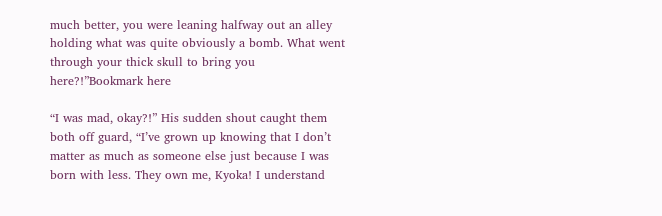much better, you were leaning halfway out an alley holding what was quite obviously a bomb. What went through your thick skull to bring you here?!”Bookmark here

“I was mad, okay?!” His sudden shout caught them both off guard, “I’ve grown up knowing that I don’t matter as much as someone else just because I was born with less. They own me, Kyoka! I understand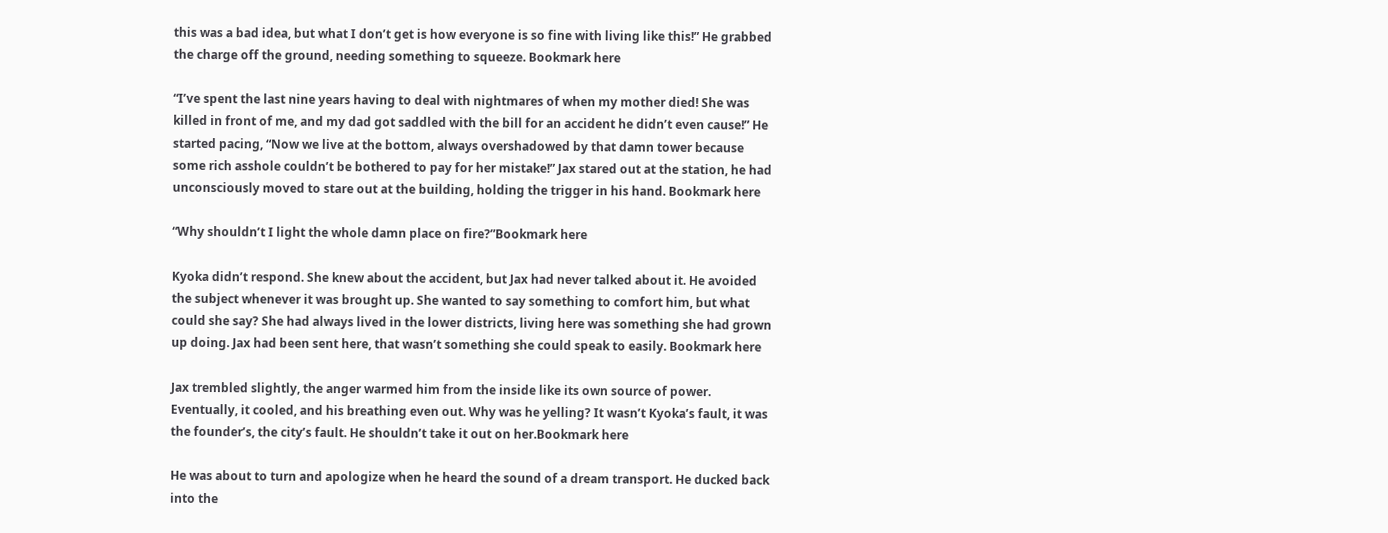this was a bad idea, but what I don’t get is how everyone is so fine with living like this!” He grabbed the charge off the ground, needing something to squeeze. Bookmark here

“I’ve spent the last nine years having to deal with nightmares of when my mother died! She was killed in front of me, and my dad got saddled with the bill for an accident he didn’t even cause!” He started pacing, “Now we live at the bottom, always overshadowed by that damn tower because some rich asshole couldn’t be bothered to pay for her mistake!” Jax stared out at the station, he had unconsciously moved to stare out at the building, holding the trigger in his hand. Bookmark here

“Why shouldn’t I light the whole damn place on fire?”Bookmark here

Kyoka didn’t respond. She knew about the accident, but Jax had never talked about it. He avoided the subject whenever it was brought up. She wanted to say something to comfort him, but what could she say? She had always lived in the lower districts, living here was something she had grown up doing. Jax had been sent here, that wasn’t something she could speak to easily. Bookmark here

Jax trembled slightly, the anger warmed him from the inside like its own source of power. Eventually, it cooled, and his breathing even out. Why was he yelling? It wasn’t Kyoka’s fault, it was the founder’s, the city’s fault. He shouldn’t take it out on her.Bookmark here

He was about to turn and apologize when he heard the sound of a dream transport. He ducked back into the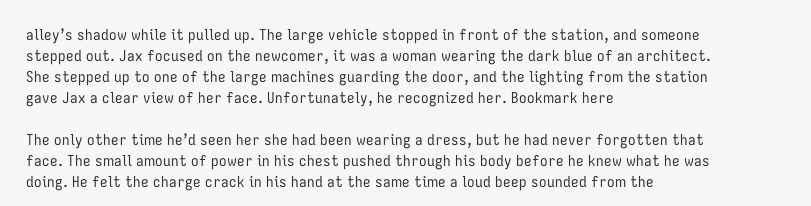alley’s shadow while it pulled up. The large vehicle stopped in front of the station, and someone stepped out. Jax focused on the newcomer, it was a woman wearing the dark blue of an architect. She stepped up to one of the large machines guarding the door, and the lighting from the station gave Jax a clear view of her face. Unfortunately, he recognized her. Bookmark here

The only other time he’d seen her she had been wearing a dress, but he had never forgotten that face. The small amount of power in his chest pushed through his body before he knew what he was doing. He felt the charge crack in his hand at the same time a loud beep sounded from the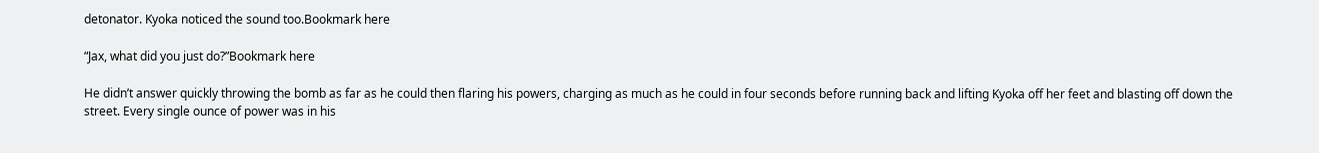detonator. Kyoka noticed the sound too.Bookmark here

“Jax, what did you just do?”Bookmark here

He didn’t answer quickly throwing the bomb as far as he could then flaring his powers, charging as much as he could in four seconds before running back and lifting Kyoka off her feet and blasting off down the street. Every single ounce of power was in his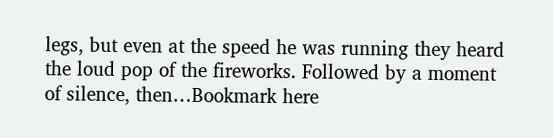legs, but even at the speed he was running they heard the loud pop of the fireworks. Followed by a moment of silence, then…Bookmark here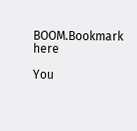BOOM.Bookmark here

You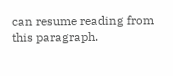can resume reading from this paragraph.